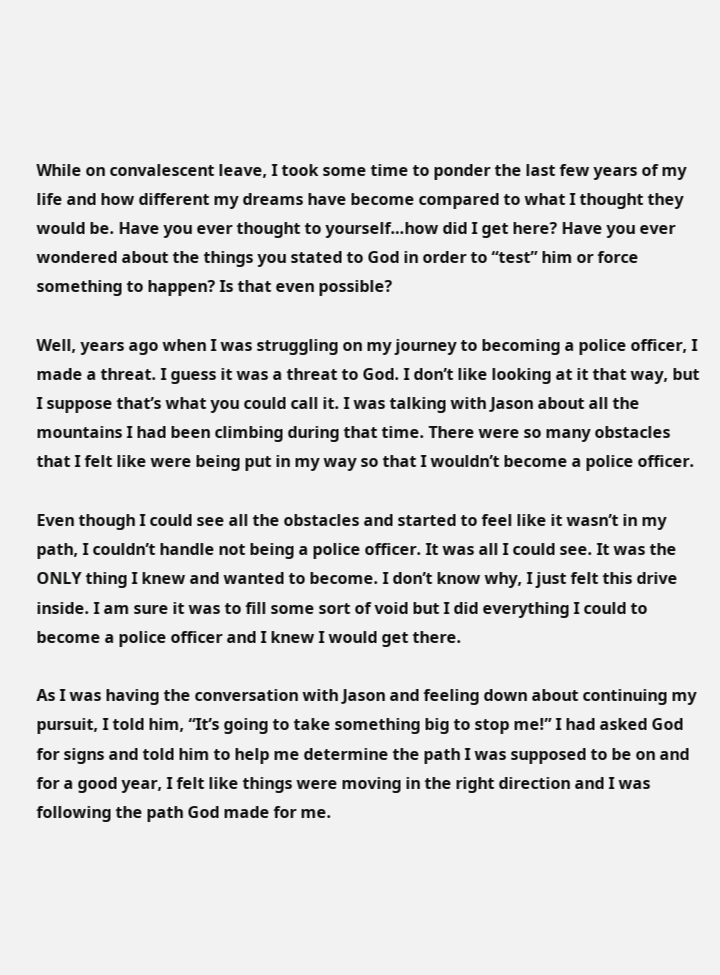While on convalescent leave, I took some time to ponder the last few years of my life and how different my dreams have become compared to what I thought they would be. Have you ever thought to yourself…how did I get here? Have you ever wondered about the things you stated to God in order to “test” him or force something to happen? Is that even possible?

Well, years ago when I was struggling on my journey to becoming a police officer, I made a threat. I guess it was a threat to God. I don’t like looking at it that way, but I suppose that’s what you could call it. I was talking with Jason about all the mountains I had been climbing during that time. There were so many obstacles that I felt like were being put in my way so that I wouldn’t become a police officer.

Even though I could see all the obstacles and started to feel like it wasn’t in my path, I couldn’t handle not being a police officer. It was all I could see. It was the ONLY thing I knew and wanted to become. I don’t know why, I just felt this drive inside. I am sure it was to fill some sort of void but I did everything I could to become a police officer and I knew I would get there.

As I was having the conversation with Jason and feeling down about continuing my pursuit, I told him, “It’s going to take something big to stop me!” I had asked God for signs and told him to help me determine the path I was supposed to be on and for a good year, I felt like things were moving in the right direction and I was following the path God made for me.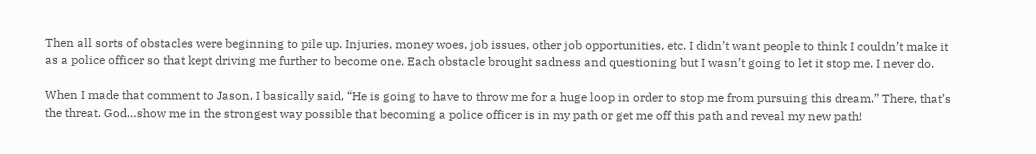Then all sorts of obstacles were beginning to pile up. Injuries, money woes, job issues, other job opportunities, etc. I didn’t want people to think I couldn’t make it as a police officer so that kept driving me further to become one. Each obstacle brought sadness and questioning but I wasn’t going to let it stop me. I never do.

When I made that comment to Jason, I basically said, “He is going to have to throw me for a huge loop in order to stop me from pursuing this dream.” There, that’s the threat. God…show me in the strongest way possible that becoming a police officer is in my path or get me off this path and reveal my new path!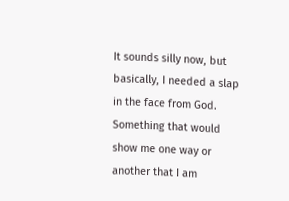It sounds silly now, but basically, I needed a slap in the face from God. Something that would show me one way or another that I am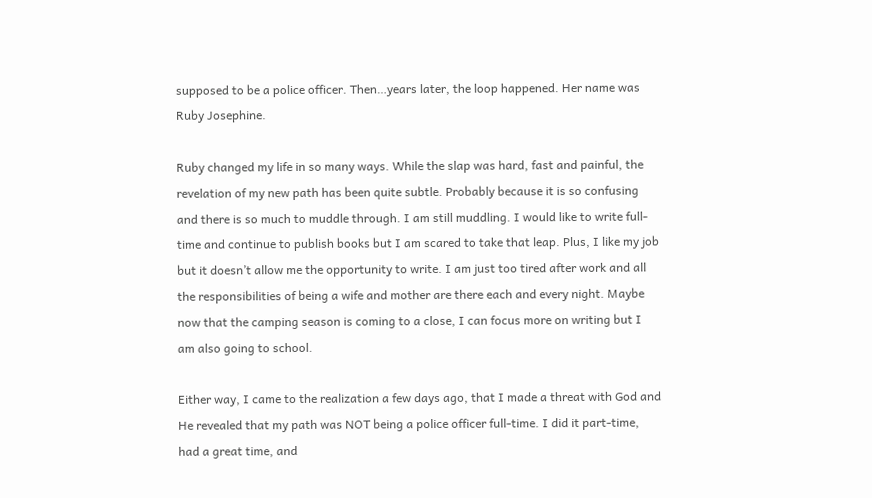supposed to be a police officer. Then…years later, the loop happened. Her name was Ruby Josephine.

Ruby changed my life in so many ways. While the slap was hard, fast and painful, the revelation of my new path has been quite subtle. Probably because it is so confusing and there is so much to muddle through. I am still muddling. I would like to write full-time and continue to publish books but I am scared to take that leap. Plus, I like my job but it doesn’t allow me the opportunity to write. I am just too tired after work and all the responsibilities of being a wife and mother are there each and every night. Maybe now that the camping season is coming to a close, I can focus more on writing but I am also going to school.

Either way, I came to the realization a few days ago, that I made a threat with God and He revealed that my path was NOT being a police officer full-time. I did it part-time, had a great time, and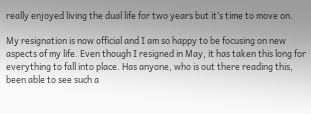really enjoyed living the dual life for two years but it’s time to move on.

My resignation is now official and I am so happy to be focusing on new aspects of my life. Even though I resigned in May, it has taken this long for everything to fall into place. Has anyone, who is out there reading this, been able to see such a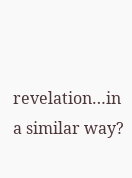revelation…in a similar way?